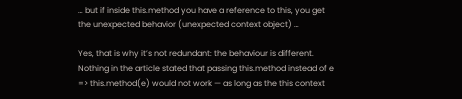… but if inside this.method you have a reference to this, you get the unexpected behavior (unexpected context object) …

Yes, that is why it’s not redundant: the behaviour is different. Nothing in the article stated that passing this.method instead of e => this.method(e) would not work — as long as the this context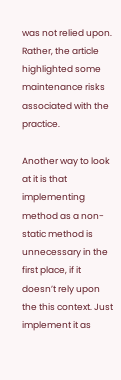was not relied upon. Rather, the article highlighted some maintenance risks associated with the practice.

Another way to look at it is that implementing method as a non-static method is unnecessary in the first place, if it doesn’t rely upon the this context. Just implement it as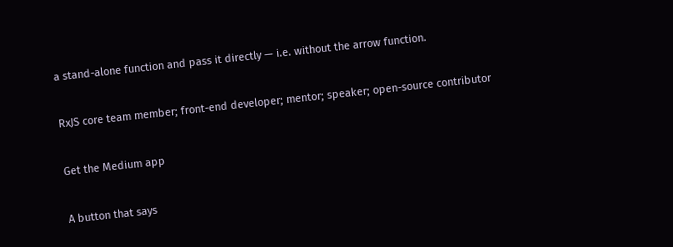a stand-alone function and pass it directly — i.e. without the arrow function.

RxJS core team member; front-end developer; mentor; speaker; open-source contributor

Get the Medium app

A button that says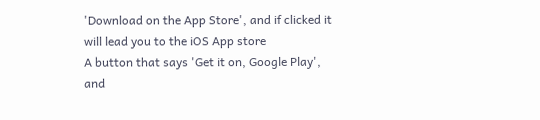'Download on the App Store', and if clicked it will lead you to the iOS App store
A button that says 'Get it on, Google Play', and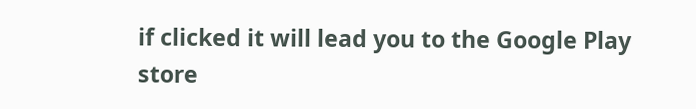if clicked it will lead you to the Google Play store